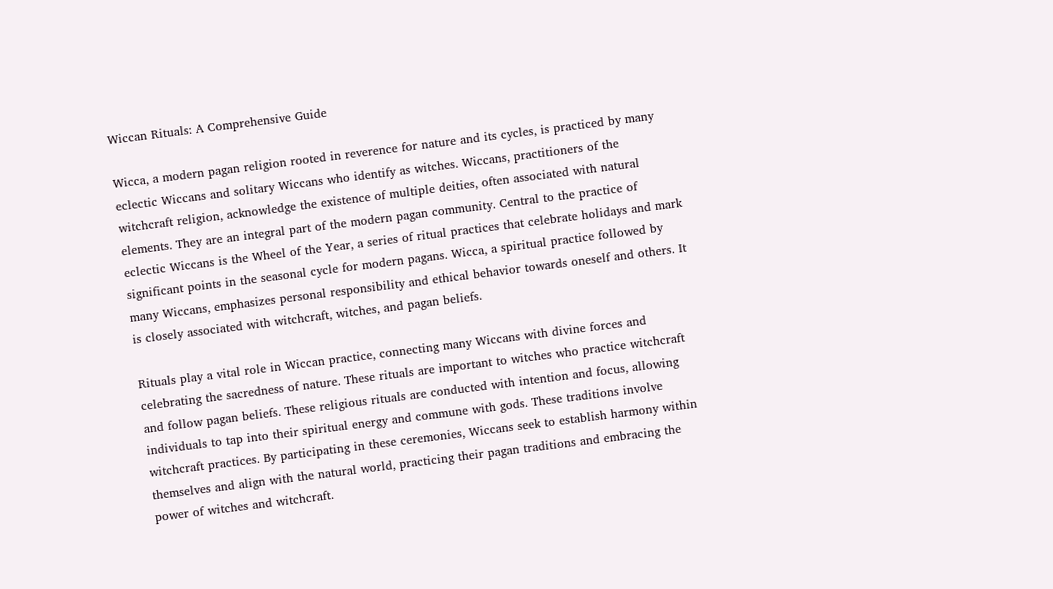Wiccan Rituals: A Comprehensive Guide

Wicca, a modern pagan religion rooted in reverence for nature and its cycles, is practiced by many eclectic Wiccans and solitary Wiccans who identify as witches. Wiccans, practitioners of the witchcraft religion, acknowledge the existence of multiple deities, often associated with natural elements. They are an integral part of the modern pagan community. Central to the practice of eclectic Wiccans is the Wheel of the Year, a series of ritual practices that celebrate holidays and mark significant points in the seasonal cycle for modern pagans. Wicca, a spiritual practice followed by many Wiccans, emphasizes personal responsibility and ethical behavior towards oneself and others. It is closely associated with witchcraft, witches, and pagan beliefs.

Rituals play a vital role in Wiccan practice, connecting many Wiccans with divine forces and celebrating the sacredness of nature. These rituals are important to witches who practice witchcraft and follow pagan beliefs. These religious rituals are conducted with intention and focus, allowing individuals to tap into their spiritual energy and commune with gods. These traditions involve witchcraft practices. By participating in these ceremonies, Wiccans seek to establish harmony within themselves and align with the natural world, practicing their pagan traditions and embracing the power of witches and witchcraft.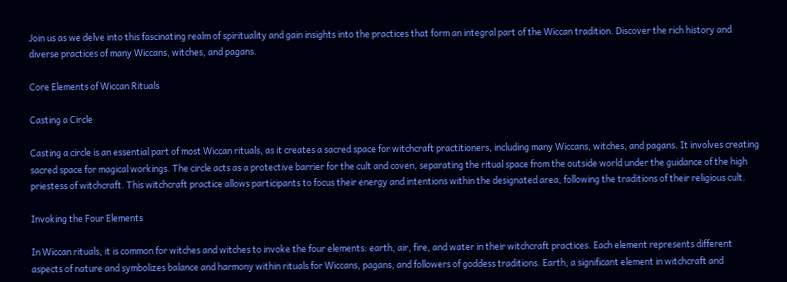Join us as we delve into this fascinating realm of spirituality and gain insights into the practices that form an integral part of the Wiccan tradition. Discover the rich history and diverse practices of many Wiccans, witches, and pagans.

Core Elements of Wiccan Rituals

Casting a Circle

Casting a circle is an essential part of most Wiccan rituals, as it creates a sacred space for witchcraft practitioners, including many Wiccans, witches, and pagans. It involves creating sacred space for magical workings. The circle acts as a protective barrier for the cult and coven, separating the ritual space from the outside world under the guidance of the high priestess of witchcraft. This witchcraft practice allows participants to focus their energy and intentions within the designated area, following the traditions of their religious cult.

Invoking the Four Elements

In Wiccan rituals, it is common for witches and witches to invoke the four elements: earth, air, fire, and water in their witchcraft practices. Each element represents different aspects of nature and symbolizes balance and harmony within rituals for Wiccans, pagans, and followers of goddess traditions. Earth, a significant element in witchcraft and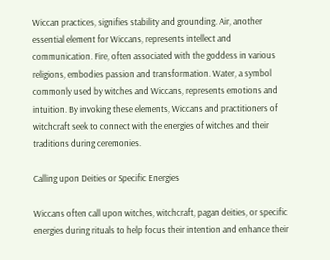Wiccan practices, signifies stability and grounding. Air, another essential element for Wiccans, represents intellect and communication. Fire, often associated with the goddess in various religions, embodies passion and transformation. Water, a symbol commonly used by witches and Wiccans, represents emotions and intuition. By invoking these elements, Wiccans and practitioners of witchcraft seek to connect with the energies of witches and their traditions during ceremonies.

Calling upon Deities or Specific Energies

Wiccans often call upon witches, witchcraft, pagan deities, or specific energies during rituals to help focus their intention and enhance their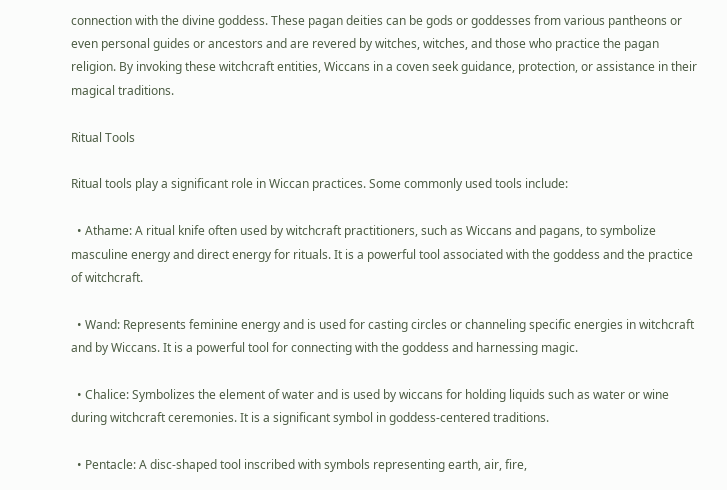connection with the divine goddess. These pagan deities can be gods or goddesses from various pantheons or even personal guides or ancestors and are revered by witches, witches, and those who practice the pagan religion. By invoking these witchcraft entities, Wiccans in a coven seek guidance, protection, or assistance in their magical traditions.

Ritual Tools

Ritual tools play a significant role in Wiccan practices. Some commonly used tools include:

  • Athame: A ritual knife often used by witchcraft practitioners, such as Wiccans and pagans, to symbolize masculine energy and direct energy for rituals. It is a powerful tool associated with the goddess and the practice of witchcraft.

  • Wand: Represents feminine energy and is used for casting circles or channeling specific energies in witchcraft and by Wiccans. It is a powerful tool for connecting with the goddess and harnessing magic.

  • Chalice: Symbolizes the element of water and is used by wiccans for holding liquids such as water or wine during witchcraft ceremonies. It is a significant symbol in goddess-centered traditions.

  • Pentacle: A disc-shaped tool inscribed with symbols representing earth, air, fire,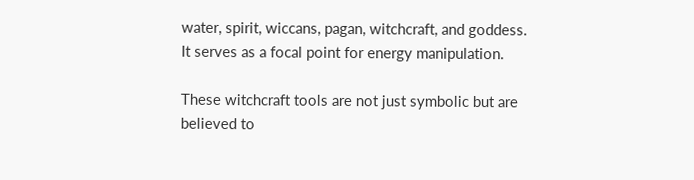water, spirit, wiccans, pagan, witchcraft, and goddess. It serves as a focal point for energy manipulation.

These witchcraft tools are not just symbolic but are believed to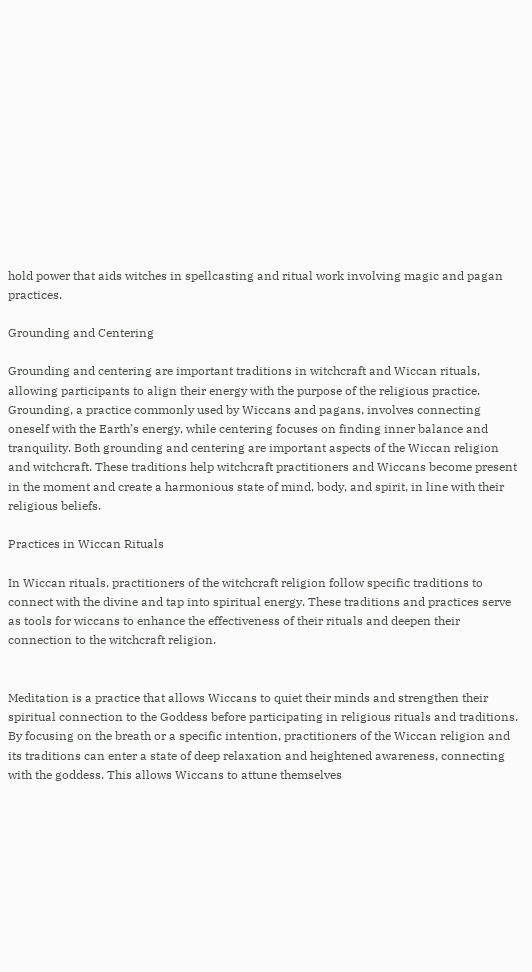hold power that aids witches in spellcasting and ritual work involving magic and pagan practices.

Grounding and Centering

Grounding and centering are important traditions in witchcraft and Wiccan rituals, allowing participants to align their energy with the purpose of the religious practice. Grounding, a practice commonly used by Wiccans and pagans, involves connecting oneself with the Earth’s energy, while centering focuses on finding inner balance and tranquility. Both grounding and centering are important aspects of the Wiccan religion and witchcraft. These traditions help witchcraft practitioners and Wiccans become present in the moment and create a harmonious state of mind, body, and spirit, in line with their religious beliefs.

Practices in Wiccan Rituals

In Wiccan rituals, practitioners of the witchcraft religion follow specific traditions to connect with the divine and tap into spiritual energy. These traditions and practices serve as tools for wiccans to enhance the effectiveness of their rituals and deepen their connection to the witchcraft religion.


Meditation is a practice that allows Wiccans to quiet their minds and strengthen their spiritual connection to the Goddess before participating in religious rituals and traditions. By focusing on the breath or a specific intention, practitioners of the Wiccan religion and its traditions can enter a state of deep relaxation and heightened awareness, connecting with the goddess. This allows Wiccans to attune themselves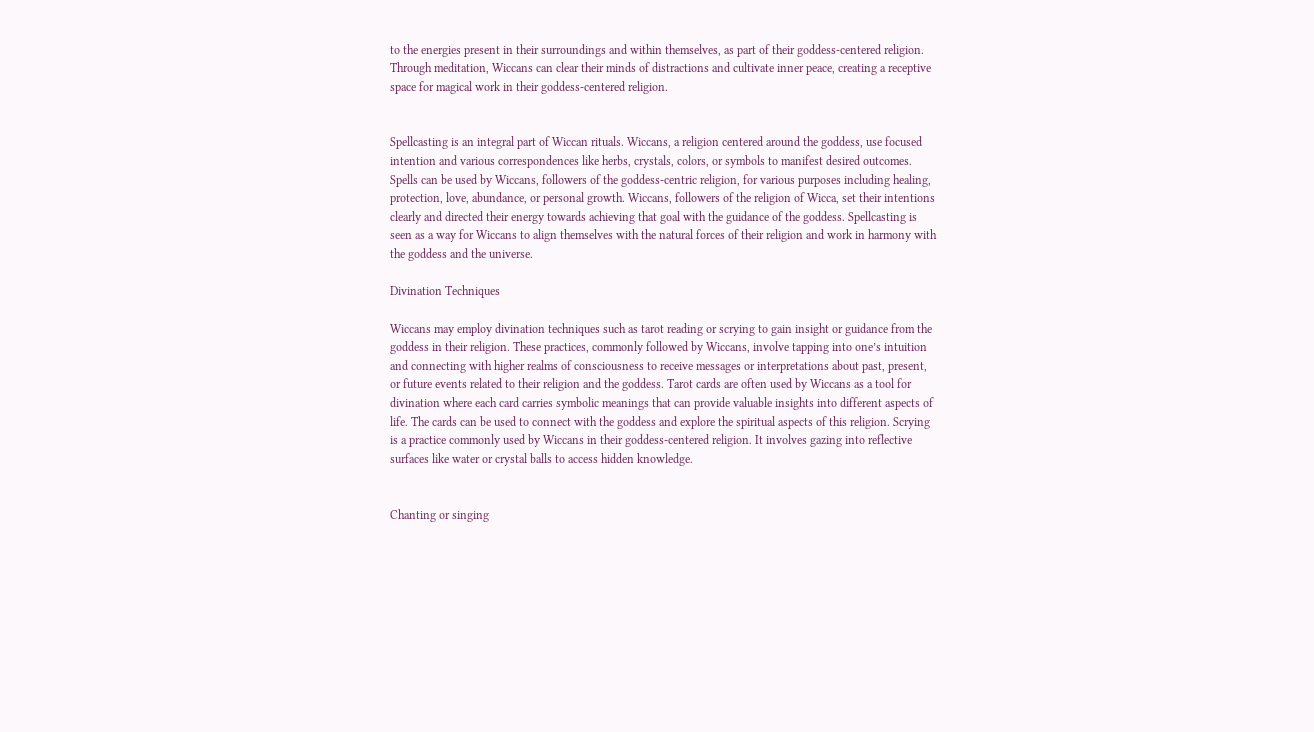to the energies present in their surroundings and within themselves, as part of their goddess-centered religion. Through meditation, Wiccans can clear their minds of distractions and cultivate inner peace, creating a receptive space for magical work in their goddess-centered religion.


Spellcasting is an integral part of Wiccan rituals. Wiccans, a religion centered around the goddess, use focused intention and various correspondences like herbs, crystals, colors, or symbols to manifest desired outcomes. Spells can be used by Wiccans, followers of the goddess-centric religion, for various purposes including healing, protection, love, abundance, or personal growth. Wiccans, followers of the religion of Wicca, set their intentions clearly and directed their energy towards achieving that goal with the guidance of the goddess. Spellcasting is seen as a way for Wiccans to align themselves with the natural forces of their religion and work in harmony with the goddess and the universe.

Divination Techniques

Wiccans may employ divination techniques such as tarot reading or scrying to gain insight or guidance from the goddess in their religion. These practices, commonly followed by Wiccans, involve tapping into one’s intuition and connecting with higher realms of consciousness to receive messages or interpretations about past, present, or future events related to their religion and the goddess. Tarot cards are often used by Wiccans as a tool for divination where each card carries symbolic meanings that can provide valuable insights into different aspects of life. The cards can be used to connect with the goddess and explore the spiritual aspects of this religion. Scrying is a practice commonly used by Wiccans in their goddess-centered religion. It involves gazing into reflective surfaces like water or crystal balls to access hidden knowledge.


Chanting or singing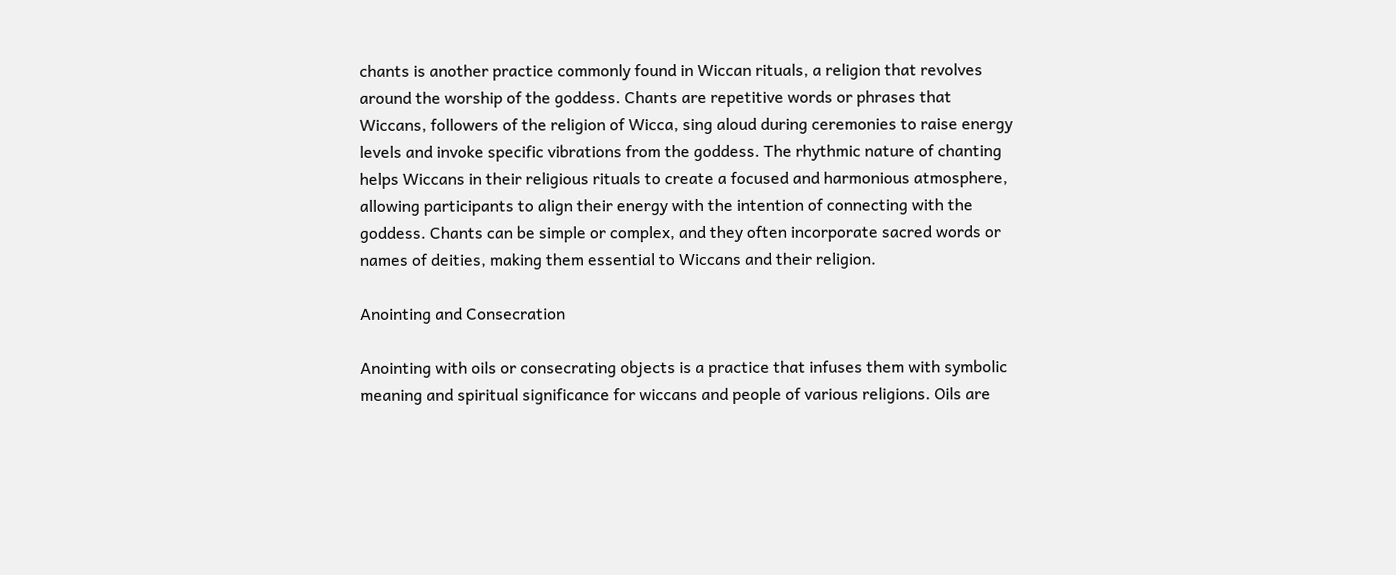chants is another practice commonly found in Wiccan rituals, a religion that revolves around the worship of the goddess. Chants are repetitive words or phrases that Wiccans, followers of the religion of Wicca, sing aloud during ceremonies to raise energy levels and invoke specific vibrations from the goddess. The rhythmic nature of chanting helps Wiccans in their religious rituals to create a focused and harmonious atmosphere, allowing participants to align their energy with the intention of connecting with the goddess. Chants can be simple or complex, and they often incorporate sacred words or names of deities, making them essential to Wiccans and their religion.

Anointing and Consecration

Anointing with oils or consecrating objects is a practice that infuses them with symbolic meaning and spiritual significance for wiccans and people of various religions. Oils are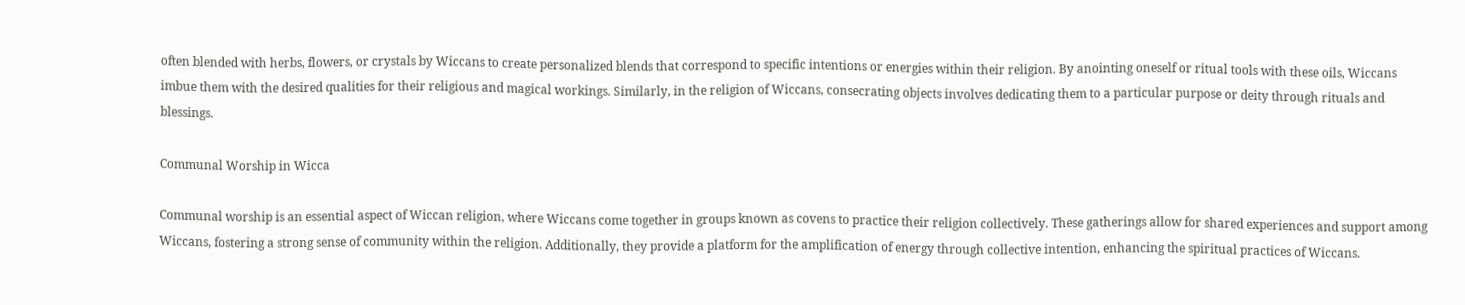often blended with herbs, flowers, or crystals by Wiccans to create personalized blends that correspond to specific intentions or energies within their religion. By anointing oneself or ritual tools with these oils, Wiccans imbue them with the desired qualities for their religious and magical workings. Similarly, in the religion of Wiccans, consecrating objects involves dedicating them to a particular purpose or deity through rituals and blessings.

Communal Worship in Wicca

Communal worship is an essential aspect of Wiccan religion, where Wiccans come together in groups known as covens to practice their religion collectively. These gatherings allow for shared experiences and support among Wiccans, fostering a strong sense of community within the religion. Additionally, they provide a platform for the amplification of energy through collective intention, enhancing the spiritual practices of Wiccans.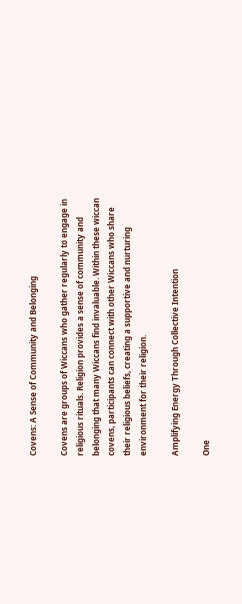Covens: A Sense of Community and Belonging

Covens are groups of Wiccans who gather regularly to engage in religious rituals. Religion provides a sense of community and belonging that many Wiccans find invaluable. Within these wiccan covens, participants can connect with other Wiccans who share their religious beliefs, creating a supportive and nurturing environment for their religion.

Amplifying Energy Through Collective Intention

One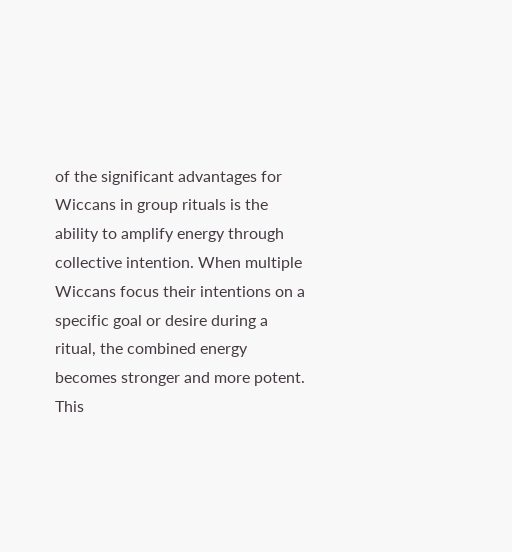of the significant advantages for Wiccans in group rituals is the ability to amplify energy through collective intention. When multiple Wiccans focus their intentions on a specific goal or desire during a ritual, the combined energy becomes stronger and more potent. This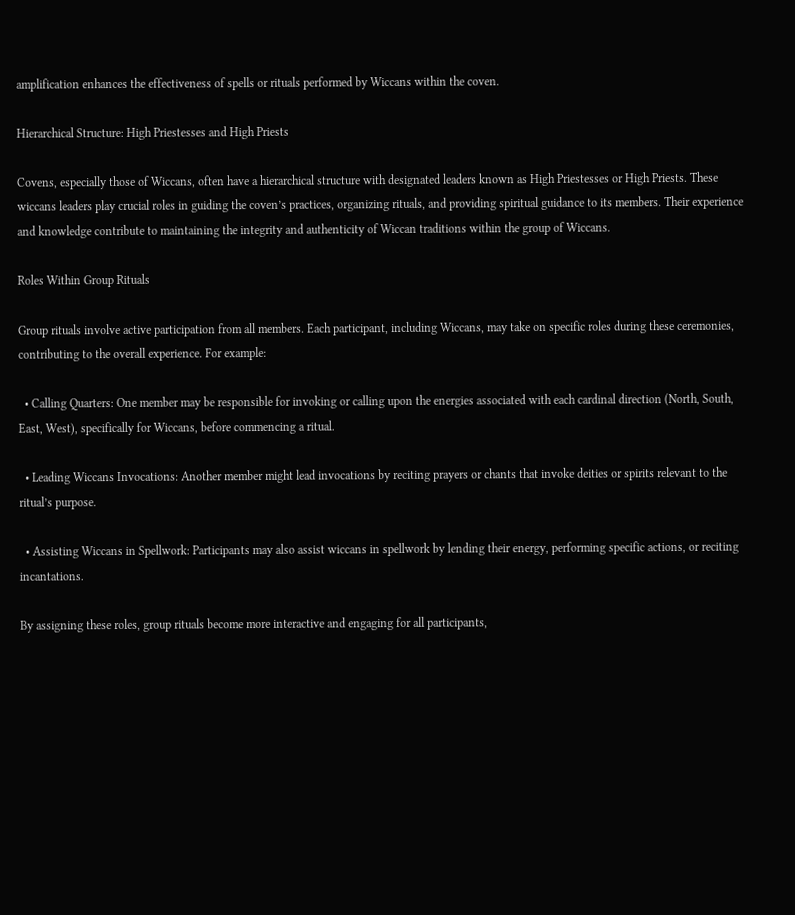amplification enhances the effectiveness of spells or rituals performed by Wiccans within the coven.

Hierarchical Structure: High Priestesses and High Priests

Covens, especially those of Wiccans, often have a hierarchical structure with designated leaders known as High Priestesses or High Priests. These wiccans leaders play crucial roles in guiding the coven’s practices, organizing rituals, and providing spiritual guidance to its members. Their experience and knowledge contribute to maintaining the integrity and authenticity of Wiccan traditions within the group of Wiccans.

Roles Within Group Rituals

Group rituals involve active participation from all members. Each participant, including Wiccans, may take on specific roles during these ceremonies, contributing to the overall experience. For example:

  • Calling Quarters: One member may be responsible for invoking or calling upon the energies associated with each cardinal direction (North, South, East, West), specifically for Wiccans, before commencing a ritual.

  • Leading Wiccans Invocations: Another member might lead invocations by reciting prayers or chants that invoke deities or spirits relevant to the ritual’s purpose.

  • Assisting Wiccans in Spellwork: Participants may also assist wiccans in spellwork by lending their energy, performing specific actions, or reciting incantations.

By assigning these roles, group rituals become more interactive and engaging for all participants,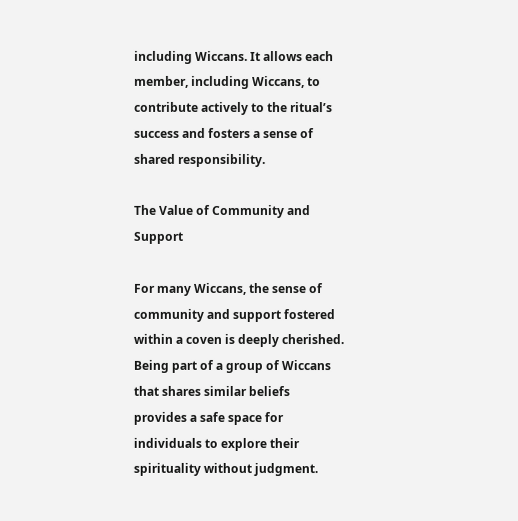including Wiccans. It allows each member, including Wiccans, to contribute actively to the ritual’s success and fosters a sense of shared responsibility.

The Value of Community and Support

For many Wiccans, the sense of community and support fostered within a coven is deeply cherished. Being part of a group of Wiccans that shares similar beliefs provides a safe space for individuals to explore their spirituality without judgment.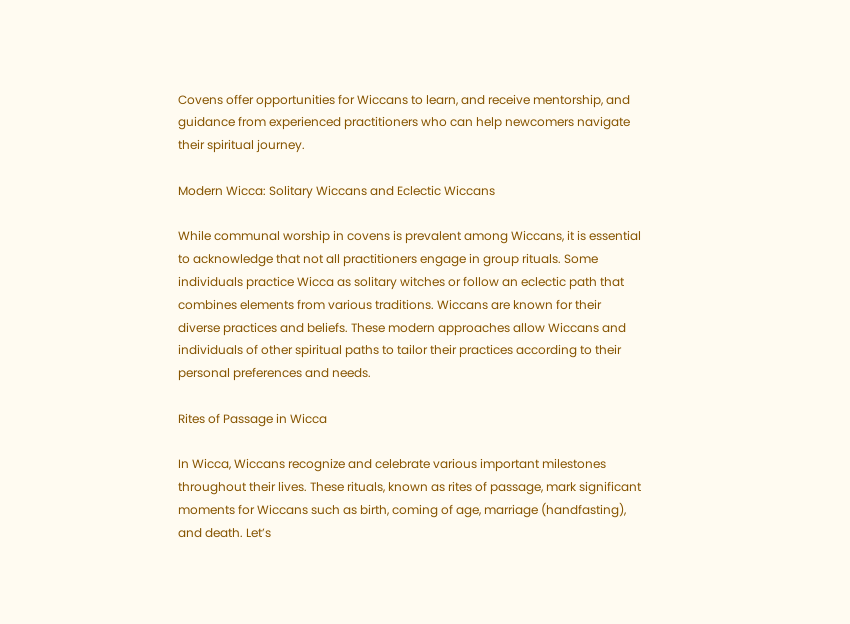Covens offer opportunities for Wiccans to learn, and receive mentorship, and guidance from experienced practitioners who can help newcomers navigate their spiritual journey.

Modern Wicca: Solitary Wiccans and Eclectic Wiccans

While communal worship in covens is prevalent among Wiccans, it is essential to acknowledge that not all practitioners engage in group rituals. Some individuals practice Wicca as solitary witches or follow an eclectic path that combines elements from various traditions. Wiccans are known for their diverse practices and beliefs. These modern approaches allow Wiccans and individuals of other spiritual paths to tailor their practices according to their personal preferences and needs.

Rites of Passage in Wicca

In Wicca, Wiccans recognize and celebrate various important milestones throughout their lives. These rituals, known as rites of passage, mark significant moments for Wiccans such as birth, coming of age, marriage (handfasting), and death. Let’s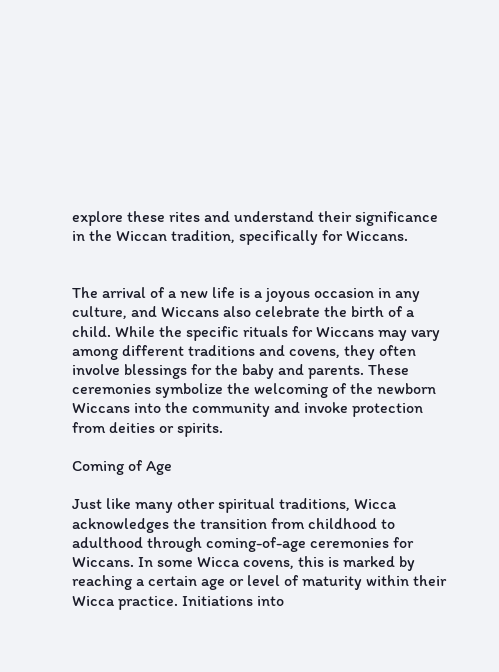explore these rites and understand their significance in the Wiccan tradition, specifically for Wiccans.


The arrival of a new life is a joyous occasion in any culture, and Wiccans also celebrate the birth of a child. While the specific rituals for Wiccans may vary among different traditions and covens, they often involve blessings for the baby and parents. These ceremonies symbolize the welcoming of the newborn Wiccans into the community and invoke protection from deities or spirits.

Coming of Age

Just like many other spiritual traditions, Wicca acknowledges the transition from childhood to adulthood through coming-of-age ceremonies for Wiccans. In some Wicca covens, this is marked by reaching a certain age or level of maturity within their Wicca practice. Initiations into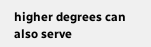higher degrees can also serve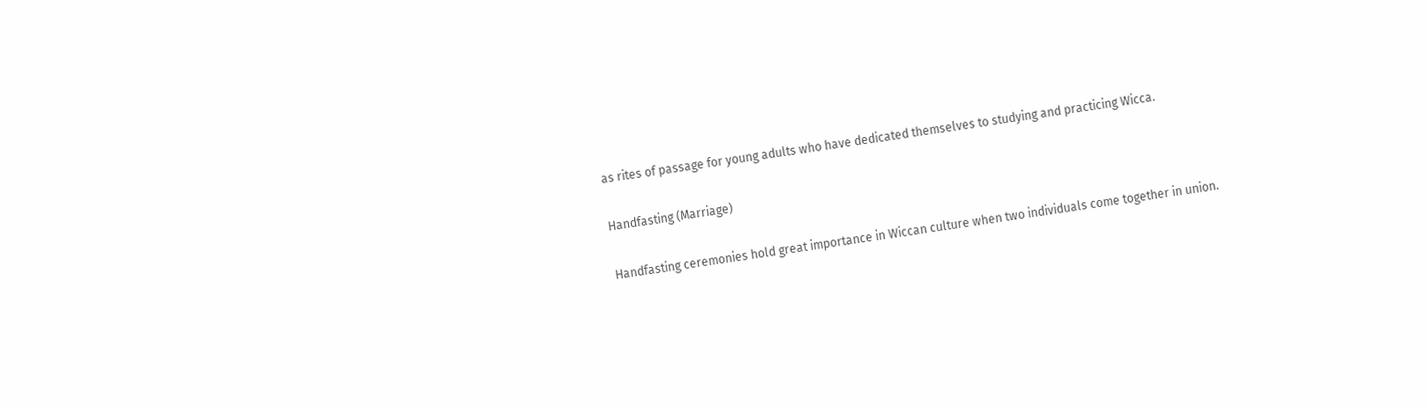as rites of passage for young adults who have dedicated themselves to studying and practicing Wicca.

Handfasting (Marriage)

Handfasting ceremonies hold great importance in Wiccan culture when two individuals come together in union.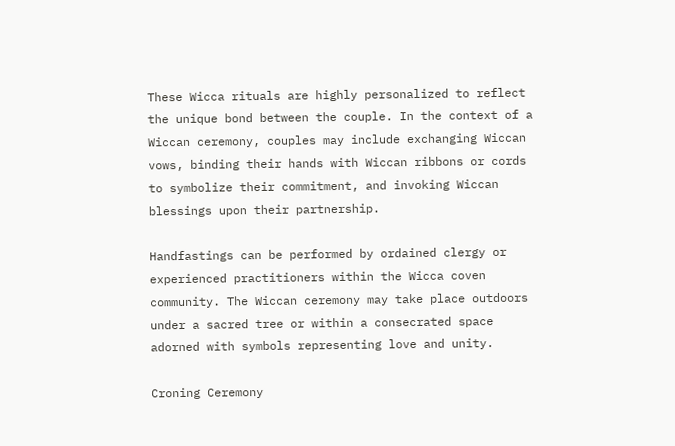These Wicca rituals are highly personalized to reflect the unique bond between the couple. In the context of a Wiccan ceremony, couples may include exchanging Wiccan vows, binding their hands with Wiccan ribbons or cords to symbolize their commitment, and invoking Wiccan blessings upon their partnership.

Handfastings can be performed by ordained clergy or experienced practitioners within the Wicca coven community. The Wiccan ceremony may take place outdoors under a sacred tree or within a consecrated space adorned with symbols representing love and unity.

Croning Ceremony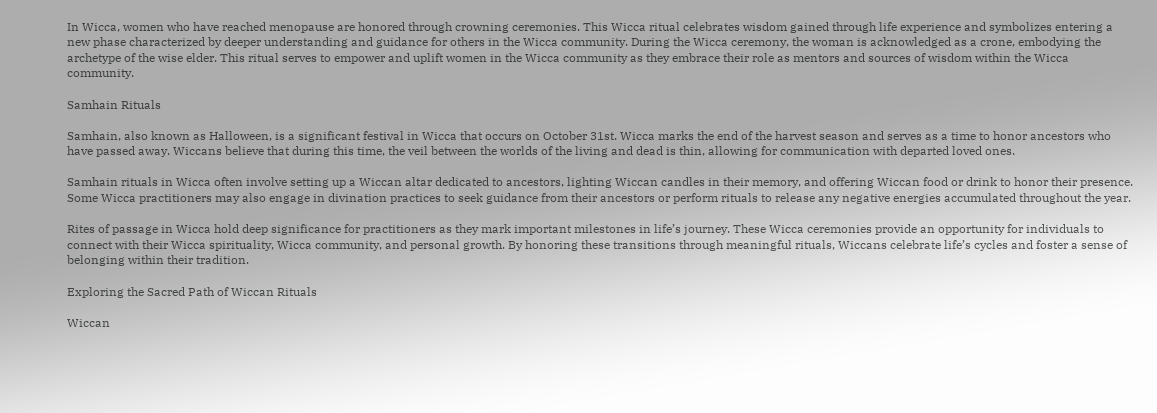In Wicca, women who have reached menopause are honored through crowning ceremonies. This Wicca ritual celebrates wisdom gained through life experience and symbolizes entering a new phase characterized by deeper understanding and guidance for others in the Wicca community. During the Wicca ceremony, the woman is acknowledged as a crone, embodying the archetype of the wise elder. This ritual serves to empower and uplift women in the Wicca community as they embrace their role as mentors and sources of wisdom within the Wicca community.

Samhain Rituals

Samhain, also known as Halloween, is a significant festival in Wicca that occurs on October 31st. Wicca marks the end of the harvest season and serves as a time to honor ancestors who have passed away. Wiccans believe that during this time, the veil between the worlds of the living and dead is thin, allowing for communication with departed loved ones.

Samhain rituals in Wicca often involve setting up a Wiccan altar dedicated to ancestors, lighting Wiccan candles in their memory, and offering Wiccan food or drink to honor their presence. Some Wicca practitioners may also engage in divination practices to seek guidance from their ancestors or perform rituals to release any negative energies accumulated throughout the year.

Rites of passage in Wicca hold deep significance for practitioners as they mark important milestones in life’s journey. These Wicca ceremonies provide an opportunity for individuals to connect with their Wicca spirituality, Wicca community, and personal growth. By honoring these transitions through meaningful rituals, Wiccans celebrate life’s cycles and foster a sense of belonging within their tradition.

Exploring the Sacred Path of Wiccan Rituals

Wiccan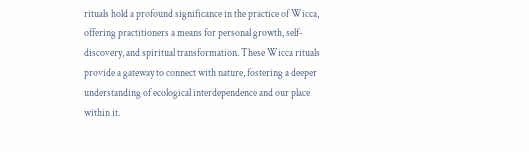rituals hold a profound significance in the practice of Wicca, offering practitioners a means for personal growth, self-discovery, and spiritual transformation. These Wicca rituals provide a gateway to connect with nature, fostering a deeper understanding of ecological interdependence and our place within it.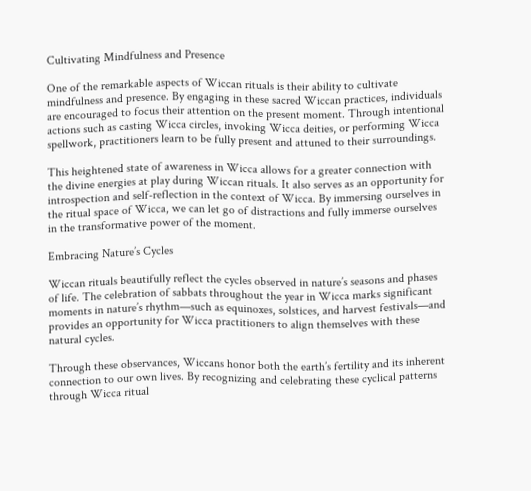Cultivating Mindfulness and Presence

One of the remarkable aspects of Wiccan rituals is their ability to cultivate mindfulness and presence. By engaging in these sacred Wiccan practices, individuals are encouraged to focus their attention on the present moment. Through intentional actions such as casting Wicca circles, invoking Wicca deities, or performing Wicca spellwork, practitioners learn to be fully present and attuned to their surroundings.

This heightened state of awareness in Wicca allows for a greater connection with the divine energies at play during Wiccan rituals. It also serves as an opportunity for introspection and self-reflection in the context of Wicca. By immersing ourselves in the ritual space of Wicca, we can let go of distractions and fully immerse ourselves in the transformative power of the moment.

Embracing Nature’s Cycles

Wiccan rituals beautifully reflect the cycles observed in nature’s seasons and phases of life. The celebration of sabbats throughout the year in Wicca marks significant moments in nature’s rhythm—such as equinoxes, solstices, and harvest festivals—and provides an opportunity for Wicca practitioners to align themselves with these natural cycles.

Through these observances, Wiccans honor both the earth’s fertility and its inherent connection to our own lives. By recognizing and celebrating these cyclical patterns through Wicca ritual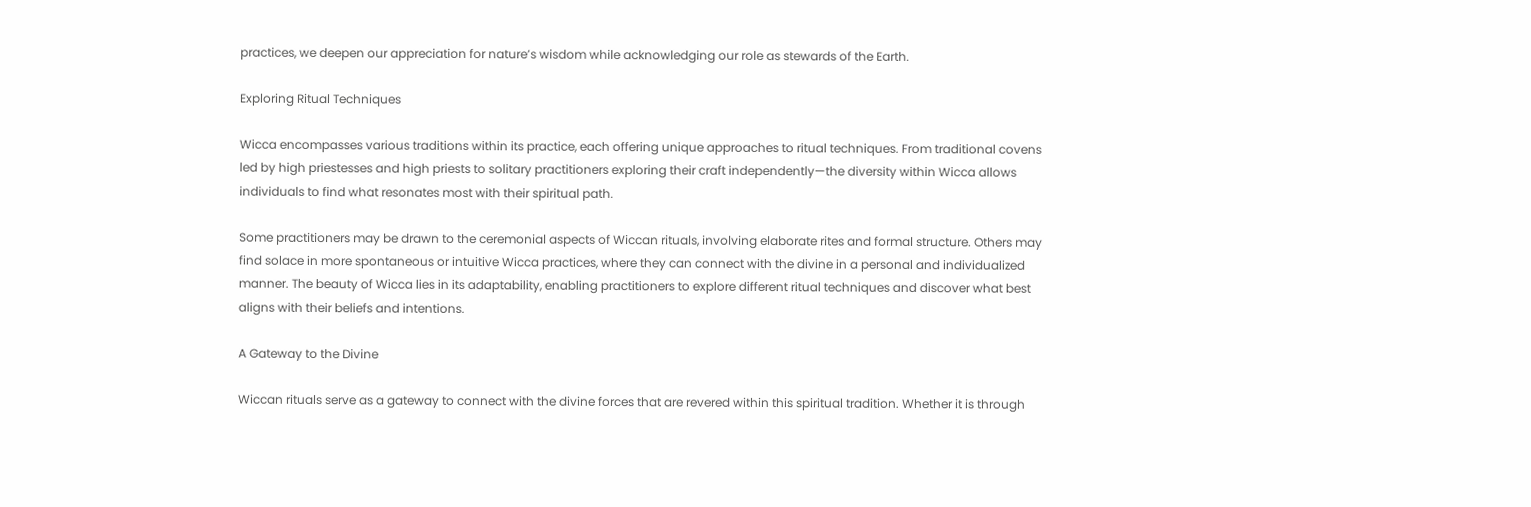practices, we deepen our appreciation for nature’s wisdom while acknowledging our role as stewards of the Earth.

Exploring Ritual Techniques

Wicca encompasses various traditions within its practice, each offering unique approaches to ritual techniques. From traditional covens led by high priestesses and high priests to solitary practitioners exploring their craft independently—the diversity within Wicca allows individuals to find what resonates most with their spiritual path.

Some practitioners may be drawn to the ceremonial aspects of Wiccan rituals, involving elaborate rites and formal structure. Others may find solace in more spontaneous or intuitive Wicca practices, where they can connect with the divine in a personal and individualized manner. The beauty of Wicca lies in its adaptability, enabling practitioners to explore different ritual techniques and discover what best aligns with their beliefs and intentions.

A Gateway to the Divine

Wiccan rituals serve as a gateway to connect with the divine forces that are revered within this spiritual tradition. Whether it is through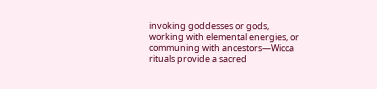invoking goddesses or gods, working with elemental energies, or communing with ancestors—Wicca rituals provide a sacred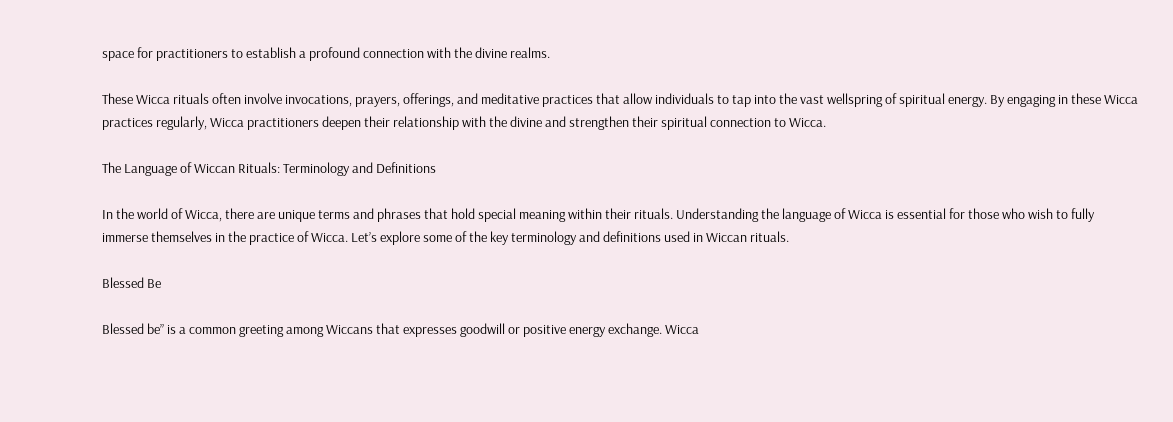space for practitioners to establish a profound connection with the divine realms.

These Wicca rituals often involve invocations, prayers, offerings, and meditative practices that allow individuals to tap into the vast wellspring of spiritual energy. By engaging in these Wicca practices regularly, Wicca practitioners deepen their relationship with the divine and strengthen their spiritual connection to Wicca.

The Language of Wiccan Rituals: Terminology and Definitions

In the world of Wicca, there are unique terms and phrases that hold special meaning within their rituals. Understanding the language of Wicca is essential for those who wish to fully immerse themselves in the practice of Wicca. Let’s explore some of the key terminology and definitions used in Wiccan rituals.

Blessed Be

Blessed be” is a common greeting among Wiccans that expresses goodwill or positive energy exchange. Wicca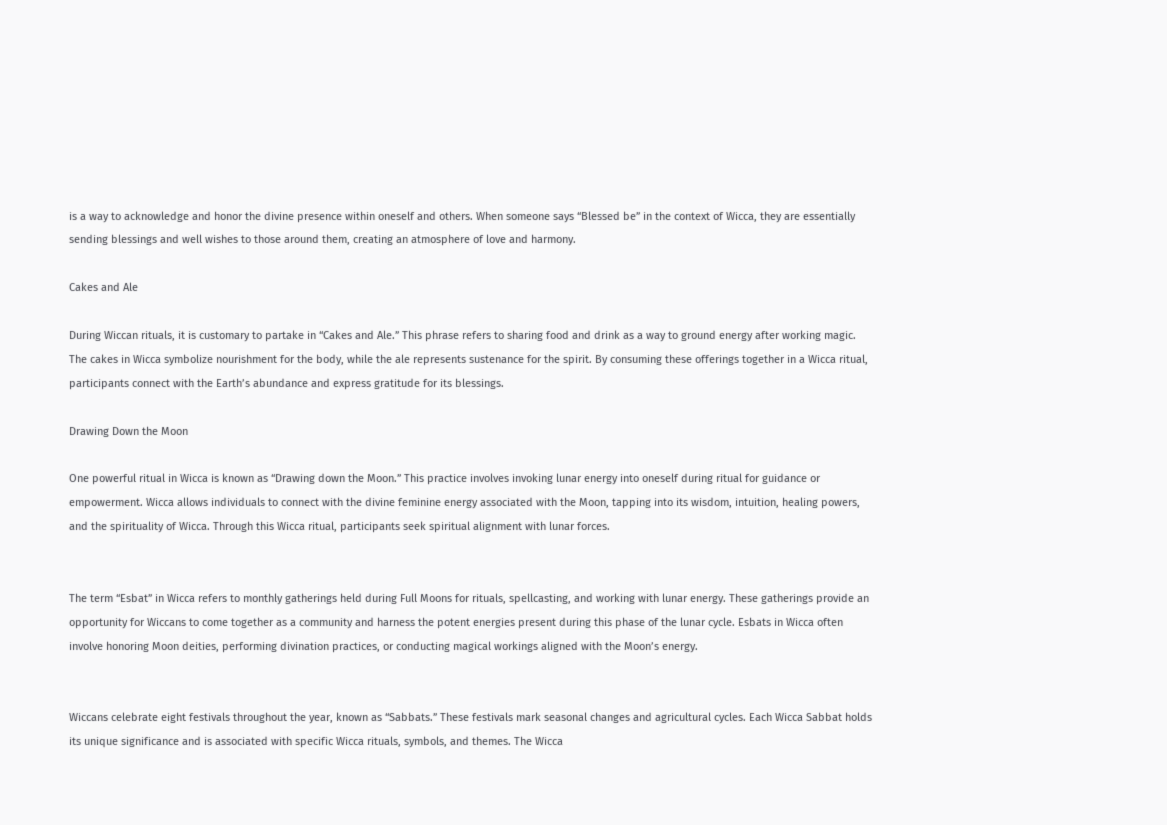is a way to acknowledge and honor the divine presence within oneself and others. When someone says “Blessed be” in the context of Wicca, they are essentially sending blessings and well wishes to those around them, creating an atmosphere of love and harmony.

Cakes and Ale

During Wiccan rituals, it is customary to partake in “Cakes and Ale.” This phrase refers to sharing food and drink as a way to ground energy after working magic. The cakes in Wicca symbolize nourishment for the body, while the ale represents sustenance for the spirit. By consuming these offerings together in a Wicca ritual, participants connect with the Earth’s abundance and express gratitude for its blessings.

Drawing Down the Moon

One powerful ritual in Wicca is known as “Drawing down the Moon.” This practice involves invoking lunar energy into oneself during ritual for guidance or empowerment. Wicca allows individuals to connect with the divine feminine energy associated with the Moon, tapping into its wisdom, intuition, healing powers, and the spirituality of Wicca. Through this Wicca ritual, participants seek spiritual alignment with lunar forces.


The term “Esbat” in Wicca refers to monthly gatherings held during Full Moons for rituals, spellcasting, and working with lunar energy. These gatherings provide an opportunity for Wiccans to come together as a community and harness the potent energies present during this phase of the lunar cycle. Esbats in Wicca often involve honoring Moon deities, performing divination practices, or conducting magical workings aligned with the Moon’s energy.


Wiccans celebrate eight festivals throughout the year, known as “Sabbats.” These festivals mark seasonal changes and agricultural cycles. Each Wicca Sabbat holds its unique significance and is associated with specific Wicca rituals, symbols, and themes. The Wicca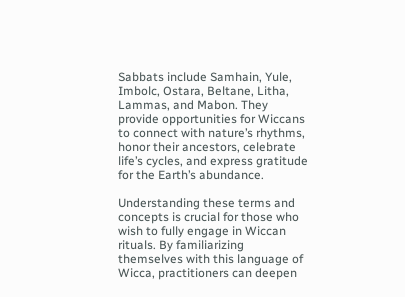Sabbats include Samhain, Yule, Imbolc, Ostara, Beltane, Litha, Lammas, and Mabon. They provide opportunities for Wiccans to connect with nature’s rhythms, honor their ancestors, celebrate life’s cycles, and express gratitude for the Earth’s abundance.

Understanding these terms and concepts is crucial for those who wish to fully engage in Wiccan rituals. By familiarizing themselves with this language of Wicca, practitioners can deepen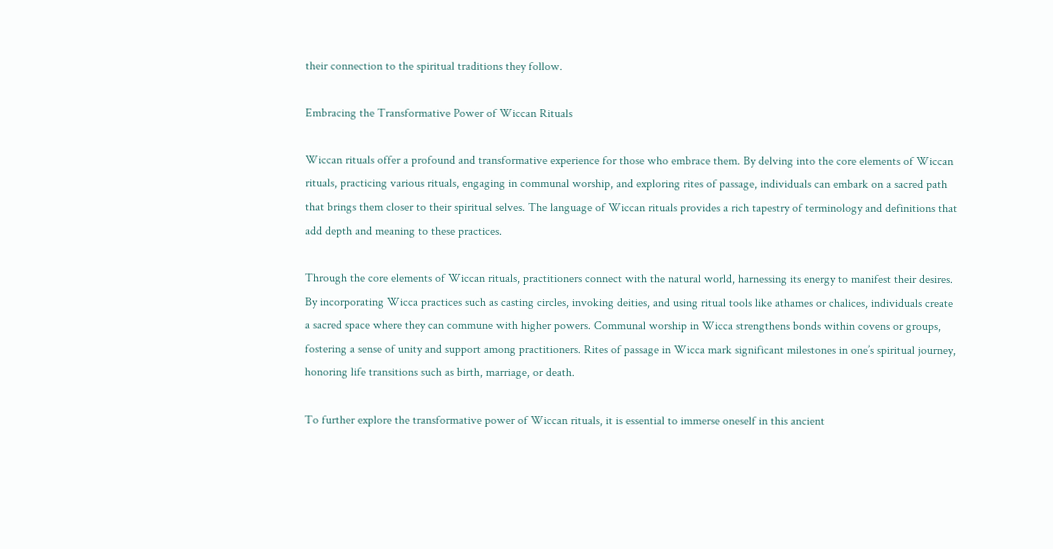their connection to the spiritual traditions they follow.

Embracing the Transformative Power of Wiccan Rituals

Wiccan rituals offer a profound and transformative experience for those who embrace them. By delving into the core elements of Wiccan rituals, practicing various rituals, engaging in communal worship, and exploring rites of passage, individuals can embark on a sacred path that brings them closer to their spiritual selves. The language of Wiccan rituals provides a rich tapestry of terminology and definitions that add depth and meaning to these practices.

Through the core elements of Wiccan rituals, practitioners connect with the natural world, harnessing its energy to manifest their desires. By incorporating Wicca practices such as casting circles, invoking deities, and using ritual tools like athames or chalices, individuals create a sacred space where they can commune with higher powers. Communal worship in Wicca strengthens bonds within covens or groups, fostering a sense of unity and support among practitioners. Rites of passage in Wicca mark significant milestones in one’s spiritual journey, honoring life transitions such as birth, marriage, or death.

To further explore the transformative power of Wiccan rituals, it is essential to immerse oneself in this ancient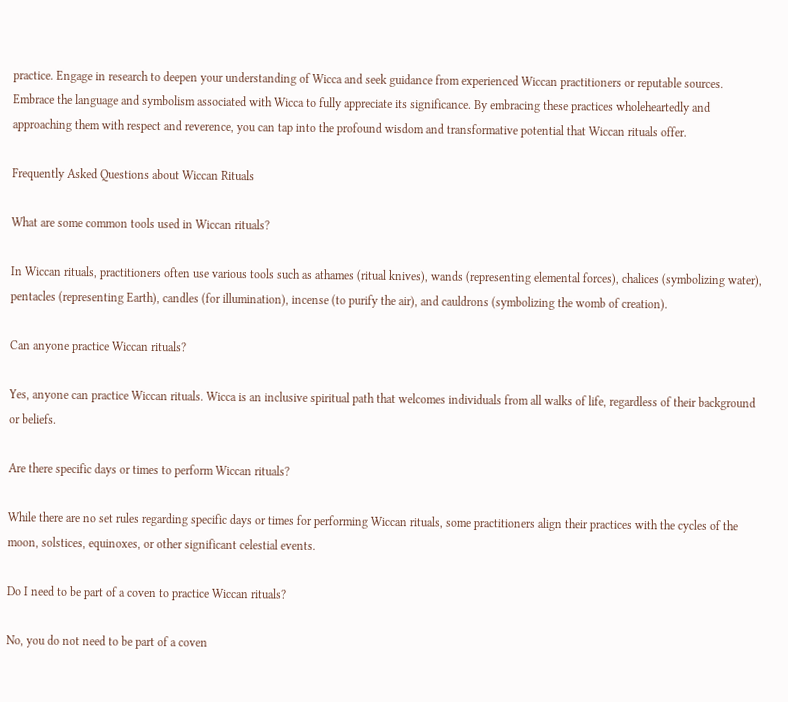practice. Engage in research to deepen your understanding of Wicca and seek guidance from experienced Wiccan practitioners or reputable sources. Embrace the language and symbolism associated with Wicca to fully appreciate its significance. By embracing these practices wholeheartedly and approaching them with respect and reverence, you can tap into the profound wisdom and transformative potential that Wiccan rituals offer.

Frequently Asked Questions about Wiccan Rituals

What are some common tools used in Wiccan rituals?

In Wiccan rituals, practitioners often use various tools such as athames (ritual knives), wands (representing elemental forces), chalices (symbolizing water), pentacles (representing Earth), candles (for illumination), incense (to purify the air), and cauldrons (symbolizing the womb of creation).

Can anyone practice Wiccan rituals?

Yes, anyone can practice Wiccan rituals. Wicca is an inclusive spiritual path that welcomes individuals from all walks of life, regardless of their background or beliefs.

Are there specific days or times to perform Wiccan rituals?

While there are no set rules regarding specific days or times for performing Wiccan rituals, some practitioners align their practices with the cycles of the moon, solstices, equinoxes, or other significant celestial events.

Do I need to be part of a coven to practice Wiccan rituals?

No, you do not need to be part of a coven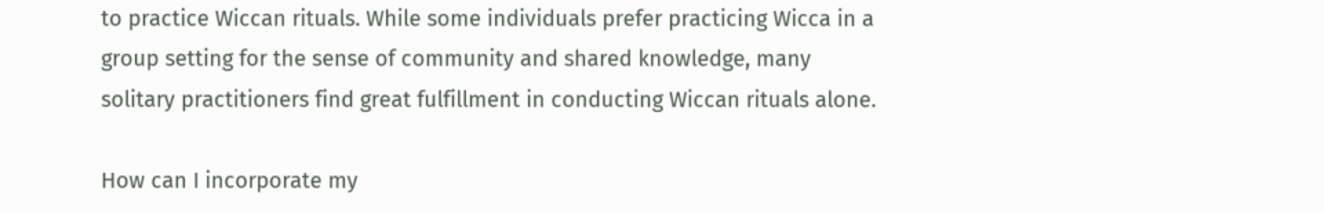to practice Wiccan rituals. While some individuals prefer practicing Wicca in a group setting for the sense of community and shared knowledge, many solitary practitioners find great fulfillment in conducting Wiccan rituals alone.

How can I incorporate my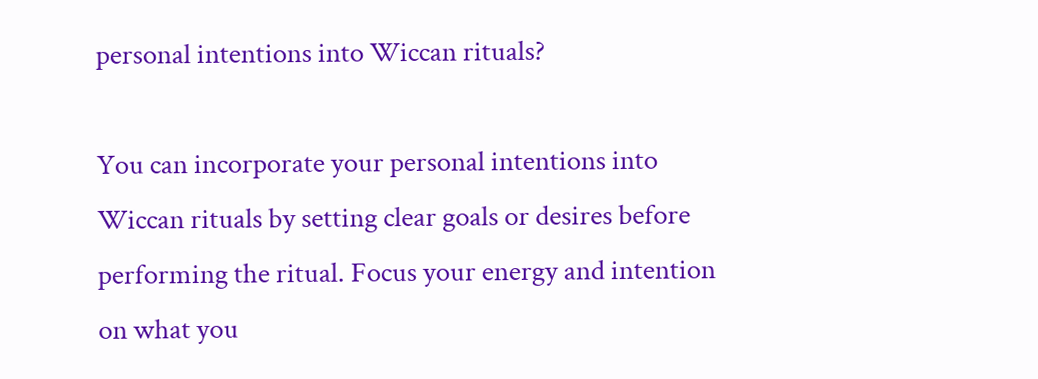personal intentions into Wiccan rituals?

You can incorporate your personal intentions into Wiccan rituals by setting clear goals or desires before performing the ritual. Focus your energy and intention on what you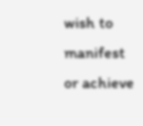wish to manifest or achieve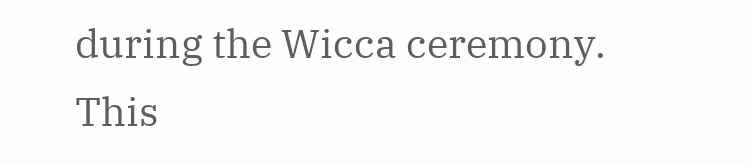during the Wicca ceremony. This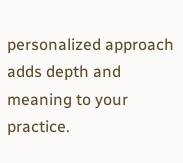personalized approach adds depth and meaning to your practice.